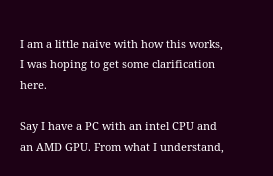I am a little naive with how this works, I was hoping to get some clarification here.

Say I have a PC with an intel CPU and an AMD GPU. From what I understand,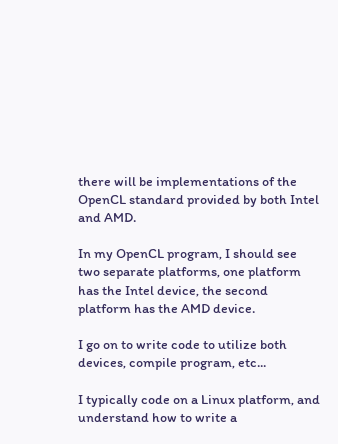there will be implementations of the OpenCL standard provided by both Intel and AMD.

In my OpenCL program, I should see two separate platforms, one platform has the Intel device, the second platform has the AMD device.

I go on to write code to utilize both devices, compile program, etc...

I typically code on a Linux platform, and understand how to write a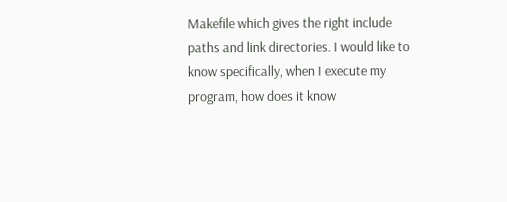Makefile which gives the right include paths and link directories. I would like to know specifically, when I execute my program, how does it know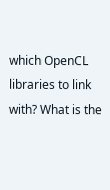which OpenCL libraries to link with? What is the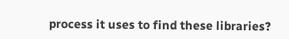process it uses to find these libraries?